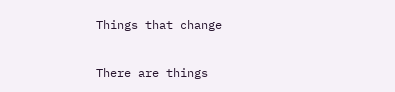Things that change

There are things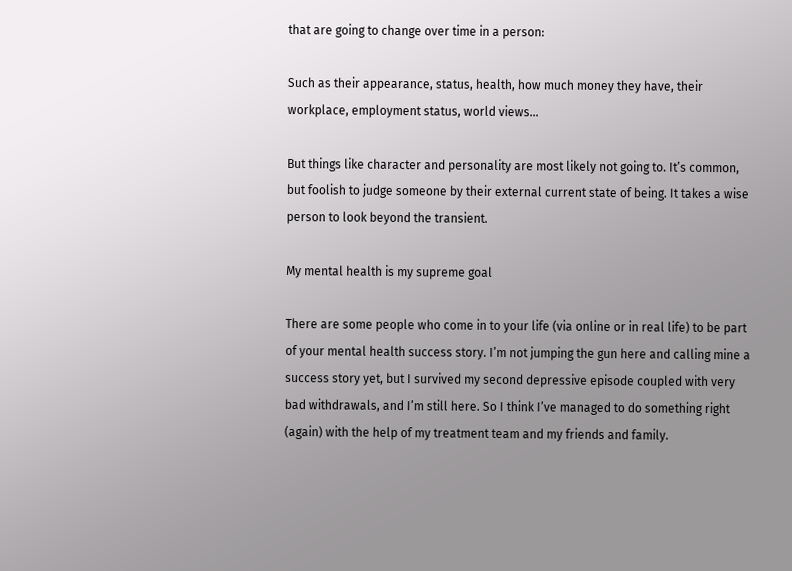that are going to change over time in a person:

Such as their appearance, status, health, how much money they have, their workplace, employment status, world views…

But things like character and personality are most likely not going to. It’s common, but foolish to judge someone by their external current state of being. It takes a wise person to look beyond the transient.

My mental health is my supreme goal

There are some people who come in to your life (via online or in real life) to be part of your mental health success story. I’m not jumping the gun here and calling mine a success story yet, but I survived my second depressive episode coupled with very bad withdrawals, and I’m still here. So I think I’ve managed to do something right (again) with the help of my treatment team and my friends and family.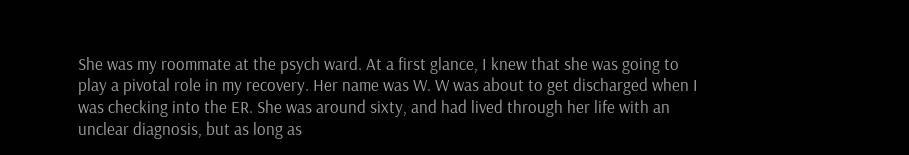She was my roommate at the psych ward. At a first glance, I knew that she was going to play a pivotal role in my recovery. Her name was W. W was about to get discharged when I was checking into the ER. She was around sixty, and had lived through her life with an unclear diagnosis, but as long as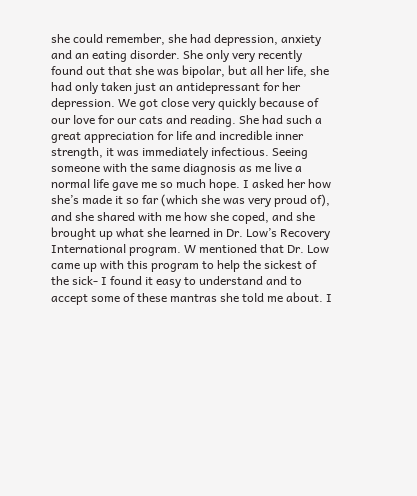she could remember, she had depression, anxiety and an eating disorder. She only very recently found out that she was bipolar, but all her life, she had only taken just an antidepressant for her depression. We got close very quickly because of our love for our cats and reading. She had such a great appreciation for life and incredible inner strength, it was immediately infectious. Seeing someone with the same diagnosis as me live a normal life gave me so much hope. I asked her how she’s made it so far (which she was very proud of), and she shared with me how she coped, and she brought up what she learned in Dr. Low’s Recovery International program. W mentioned that Dr. Low came up with this program to help the sickest of the sick- I found it easy to understand and to accept some of these mantras she told me about. I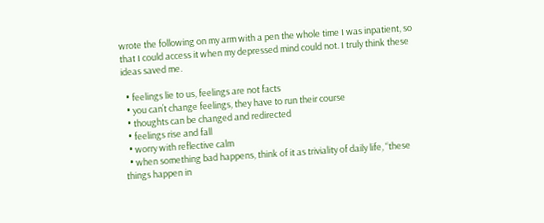wrote the following on my arm with a pen the whole time I was inpatient, so that I could access it when my depressed mind could not. I truly think these ideas saved me.

  • feelings lie to us, feelings are not facts
  • you can’t change feelings, they have to run their course
  • thoughts can be changed and redirected
  • feelings rise and fall
  • worry with reflective calm
  • when something bad happens, think of it as triviality of daily life, “these things happen in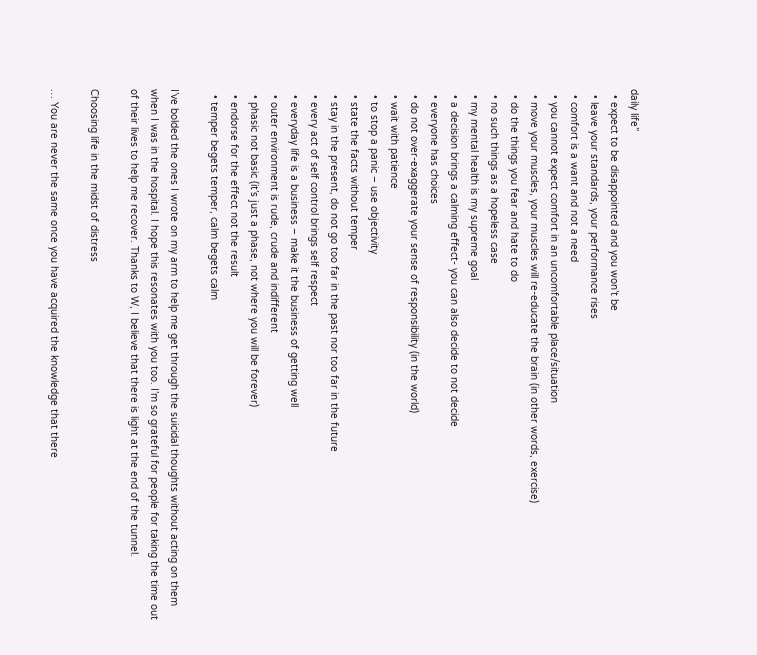daily life”
  • expect to be disappointed and you won’t be
  • leave your standards, your performance rises
  • comfort is a want and not a need
  • you cannot expect comfort in an uncomfortable place/situation
  • move your muscles, your muscles will re-educate the brain (in other words, exercise)
  • do the things you fear and hate to do
  • no such things as a hopeless case
  • my mental health is my supreme goal
  • a decision brings a calming effect- you can also decide to not decide
  • everyone has choices
  • do not over-exaggerate your sense of responsibility (in the world)
  • wait with patience
  • to stop a panic – use objectivity
  • state the facts without temper
  • stay in the present, do not go too far in the past nor too far in the future
  • every act of self control brings self respect
  • everyday life is a business – make it the business of getting well
  • outer environment is rude, crude and indifferent
  • phasic not basic (it’s just a phase, not where you will be forever)
  • endorse for the effect not the result
  • temper begets temper, calm begets calm

I’ve bolded the ones I wrote on my arm to help me get through the suicidal thoughts without acting on them when I was in the hospital. I hope this resonates with you too. I’m so grateful for people for taking the time out of their lives to help me recover. Thanks to W, I believe that there is light at the end of the tunnel.

Choosing life in the midst of distress

… You are never the same once you have acquired the knowledge that there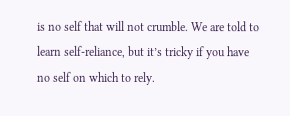is no self that will not crumble. We are told to learn self-reliance, but it’s tricky if you have no self on which to rely.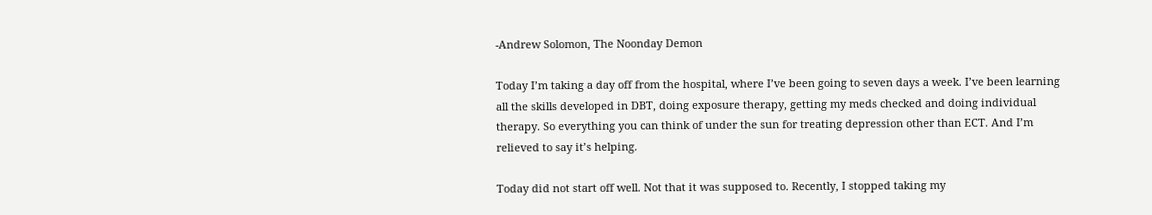-Andrew Solomon, The Noonday Demon

Today I’m taking a day off from the hospital, where I’ve been going to seven days a week. I’ve been learning all the skills developed in DBT, doing exposure therapy, getting my meds checked and doing individual therapy. So everything you can think of under the sun for treating depression other than ECT. And I’m relieved to say it’s helping.

Today did not start off well. Not that it was supposed to. Recently, I stopped taking my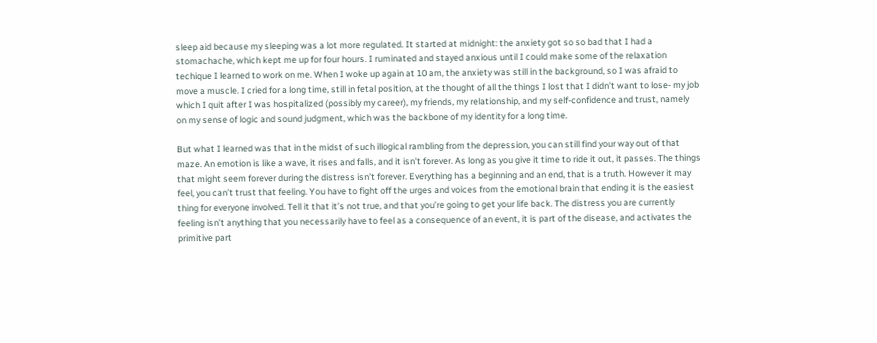sleep aid because my sleeping was a lot more regulated. It started at midnight: the anxiety got so so bad that I had a stomachache, which kept me up for four hours. I ruminated and stayed anxious until I could make some of the relaxation techique I learned to work on me. When I woke up again at 10 am, the anxiety was still in the background, so I was afraid to move a muscle. I cried for a long time, still in fetal position, at the thought of all the things I lost that I didn’t want to lose- my job which I quit after I was hospitalized (possibly my career), my friends, my relationship, and my self-confidence and trust, namely on my sense of logic and sound judgment, which was the backbone of my identity for a long time.

But what I learned was that in the midst of such illogical rambling from the depression, you can still find your way out of that maze. An emotion is like a wave, it rises and falls, and it isn’t forever. As long as you give it time to ride it out, it passes. The things that might seem forever during the distress isn’t forever. Everything has a beginning and an end, that is a truth. However it may feel, you can’t trust that feeling. You have to fight off the urges and voices from the emotional brain that ending it is the easiest thing for everyone involved. Tell it that it’s not true, and that you’re going to get your life back. The distress you are currently feeling isn’t anything that you necessarily have to feel as a consequence of an event, it is part of the disease, and activates the primitive part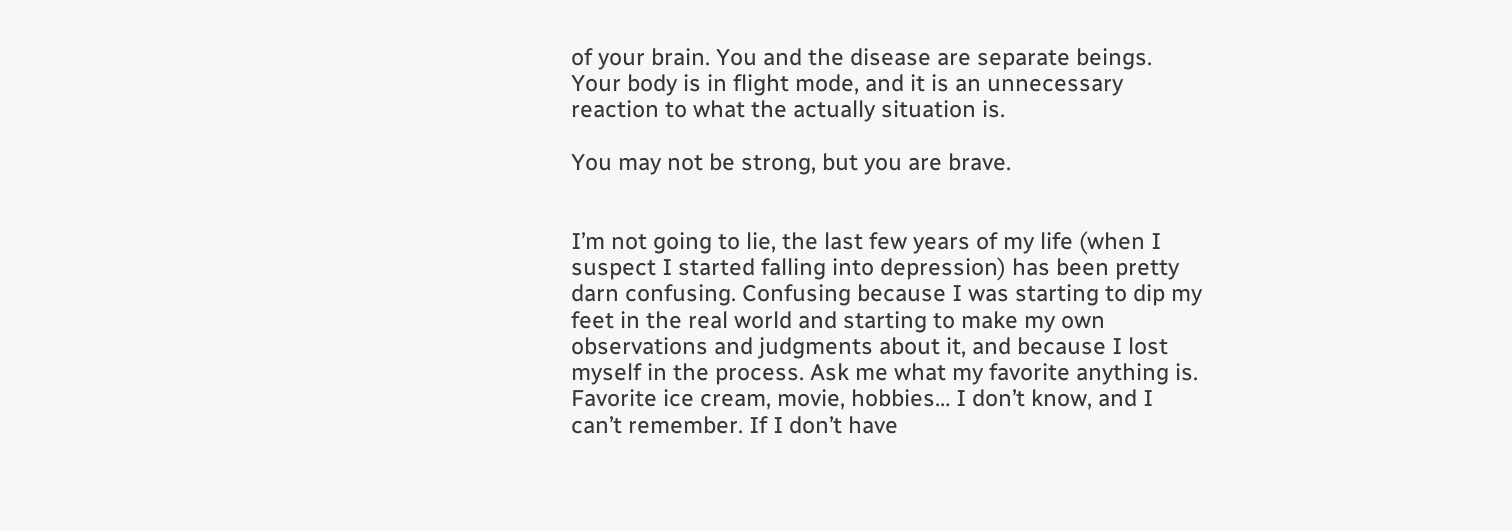of your brain. You and the disease are separate beings. Your body is in flight mode, and it is an unnecessary reaction to what the actually situation is.

You may not be strong, but you are brave.


I’m not going to lie, the last few years of my life (when I suspect I started falling into depression) has been pretty darn confusing. Confusing because I was starting to dip my feet in the real world and starting to make my own observations and judgments about it, and because I lost myself in the process. Ask me what my favorite anything is. Favorite ice cream, movie, hobbies… I don’t know, and I can’t remember. If I don’t have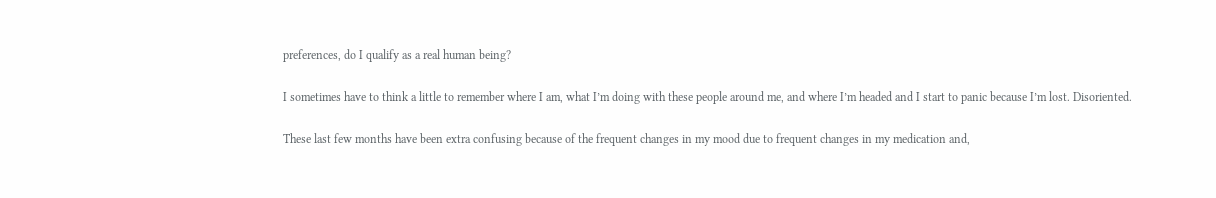preferences, do I qualify as a real human being?

I sometimes have to think a little to remember where I am, what I’m doing with these people around me, and where I’m headed and I start to panic because I’m lost. Disoriented.

These last few months have been extra confusing because of the frequent changes in my mood due to frequent changes in my medication and,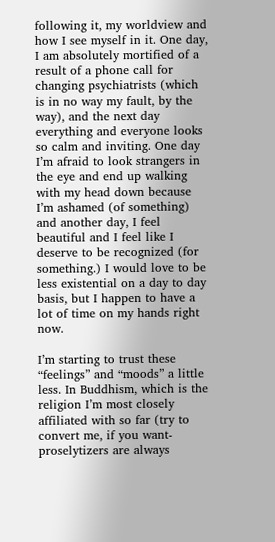following it, my worldview and how I see myself in it. One day, I am absolutely mortified of a result of a phone call for changing psychiatrists (which is in no way my fault, by the way), and the next day everything and everyone looks so calm and inviting. One day I’m afraid to look strangers in the eye and end up walking with my head down because I’m ashamed (of something) and another day, I feel beautiful and I feel like I deserve to be recognized (for something.) I would love to be less existential on a day to day basis, but I happen to have a lot of time on my hands right now.

I’m starting to trust these “feelings” and “moods” a little less. In Buddhism, which is the religion I’m most closely affiliated with so far (try to convert me, if you want- proselytizers are always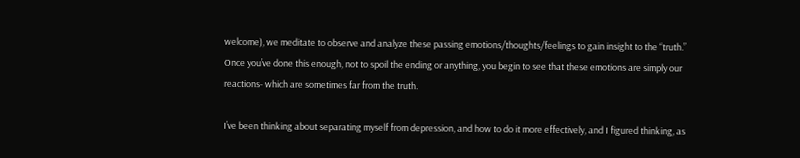welcome), we meditate to observe and analyze these passing emotions/thoughts/feelings to gain insight to the “truth.” Once you’ve done this enough, not to spoil the ending or anything, you begin to see that these emotions are simply our reactions- which are sometimes far from the truth.

I’ve been thinking about separating myself from depression, and how to do it more effectively, and I figured thinking, as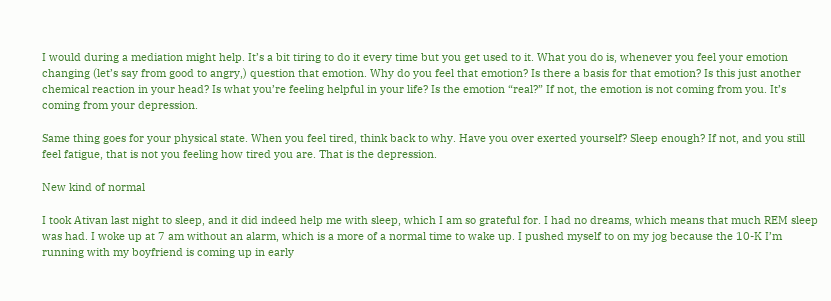I would during a mediation might help. It’s a bit tiring to do it every time but you get used to it. What you do is, whenever you feel your emotion changing (let’s say from good to angry,) question that emotion. Why do you feel that emotion? Is there a basis for that emotion? Is this just another chemical reaction in your head? Is what you’re feeling helpful in your life? Is the emotion “real?” If not, the emotion is not coming from you. It’s coming from your depression.

Same thing goes for your physical state. When you feel tired, think back to why. Have you over exerted yourself? Sleep enough? If not, and you still feel fatigue, that is not you feeling how tired you are. That is the depression.

New kind of normal

I took Ativan last night to sleep, and it did indeed help me with sleep, which I am so grateful for. I had no dreams, which means that much REM sleep was had. I woke up at 7 am without an alarm, which is a more of a normal time to wake up. I pushed myself to on my jog because the 10-K I’m running with my boyfriend is coming up in early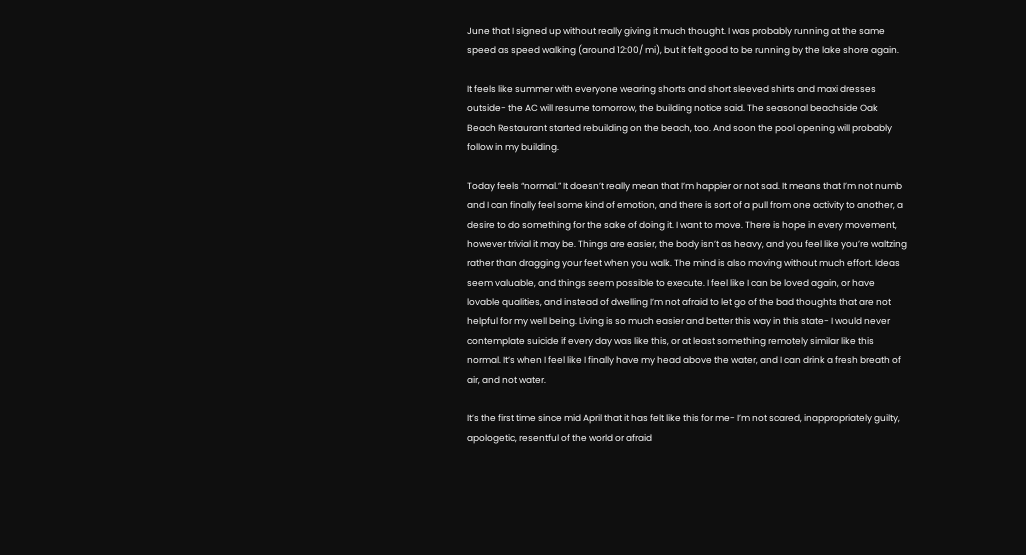June that I signed up without really giving it much thought. I was probably running at the same speed as speed walking (around 12:00/ mi), but it felt good to be running by the lake shore again.

It feels like summer with everyone wearing shorts and short sleeved shirts and maxi dresses outside- the AC will resume tomorrow, the building notice said. The seasonal beachside Oak Beach Restaurant started rebuilding on the beach, too. And soon the pool opening will probably follow in my building.

Today feels “normal.” It doesn’t really mean that I’m happier or not sad. It means that I’m not numb and I can finally feel some kind of emotion, and there is sort of a pull from one activity to another, a desire to do something for the sake of doing it. I want to move. There is hope in every movement, however trivial it may be. Things are easier, the body isn’t as heavy, and you feel like you’re waltzing rather than dragging your feet when you walk. The mind is also moving without much effort. Ideas seem valuable, and things seem possible to execute. I feel like I can be loved again, or have lovable qualities, and instead of dwelling I’m not afraid to let go of the bad thoughts that are not helpful for my well being. Living is so much easier and better this way in this state- I would never contemplate suicide if every day was like this, or at least something remotely similar like this normal. It’s when I feel like I finally have my head above the water, and I can drink a fresh breath of air, and not water.

It’s the first time since mid April that it has felt like this for me- I’m not scared, inappropriately guilty, apologetic, resentful of the world or afraid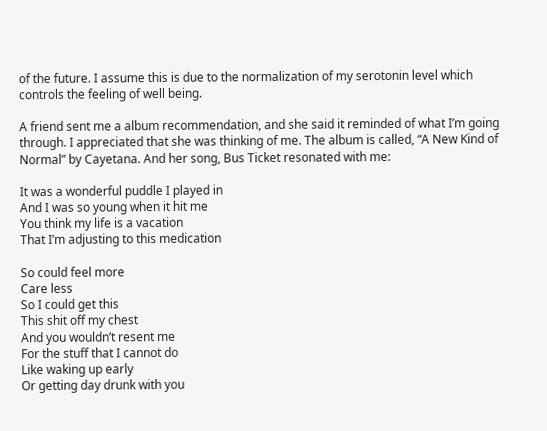of the future. I assume this is due to the normalization of my serotonin level which controls the feeling of well being.

A friend sent me a album recommendation, and she said it reminded of what I’m going through. I appreciated that she was thinking of me. The album is called, “A New Kind of Normal” by Cayetana. And her song, Bus Ticket resonated with me:

It was a wonderful puddle I played in
And I was so young when it hit me
You think my life is a vacation
That I’m adjusting to this medication

So could feel more
Care less
So I could get this
This shit off my chest
And you wouldn’t resent me
For the stuff that I cannot do
Like waking up early
Or getting day drunk with you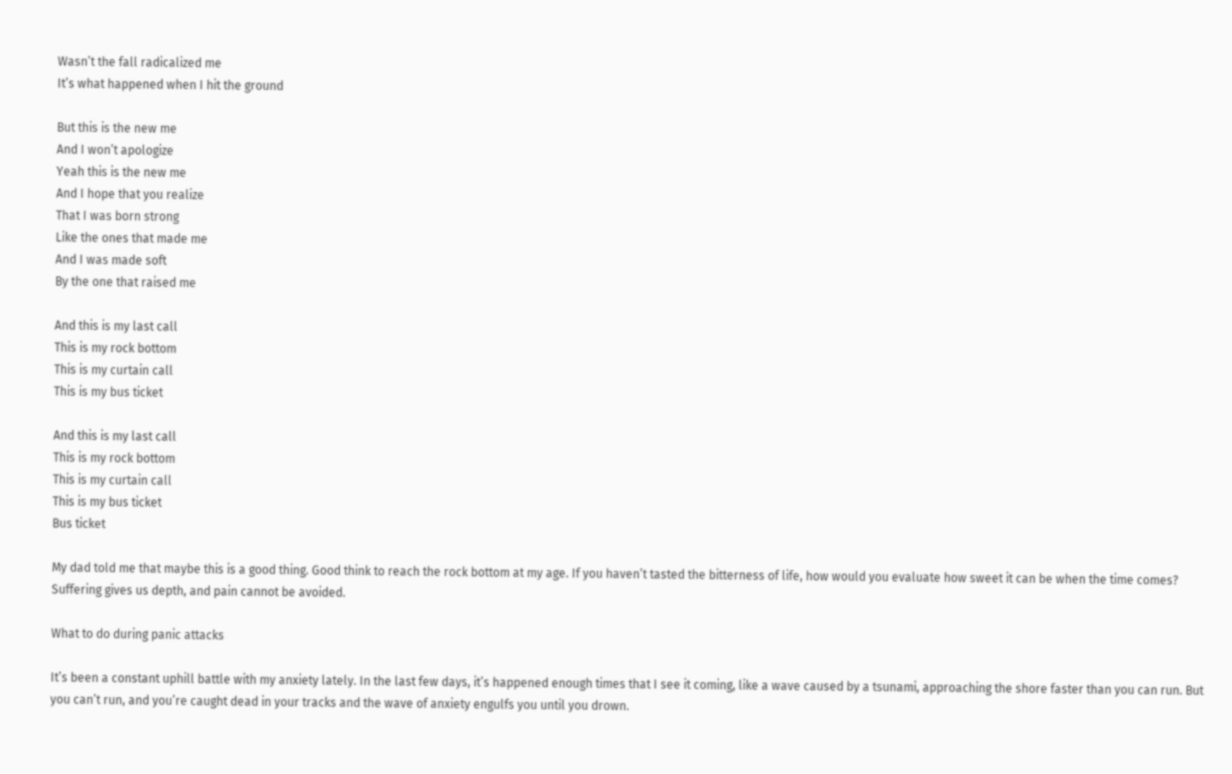Wasn’t the fall radicalized me
It’s what happened when I hit the ground

But this is the new me
And I won’t apologize
Yeah this is the new me
And I hope that you realize
That I was born strong
Like the ones that made me
And I was made soft
By the one that raised me

And this is my last call
This is my rock bottom
This is my curtain call
This is my bus ticket

And this is my last call
This is my rock bottom
This is my curtain call
This is my bus ticket
Bus ticket

My dad told me that maybe this is a good thing. Good think to reach the rock bottom at my age. If you haven’t tasted the bitterness of life, how would you evaluate how sweet it can be when the time comes? Suffering gives us depth, and pain cannot be avoided.

What to do during panic attacks

It’s been a constant uphill battle with my anxiety lately. In the last few days, it’s happened enough times that I see it coming, like a wave caused by a tsunami, approaching the shore faster than you can run. But you can’t run, and you’re caught dead in your tracks and the wave of anxiety engulfs you until you drown.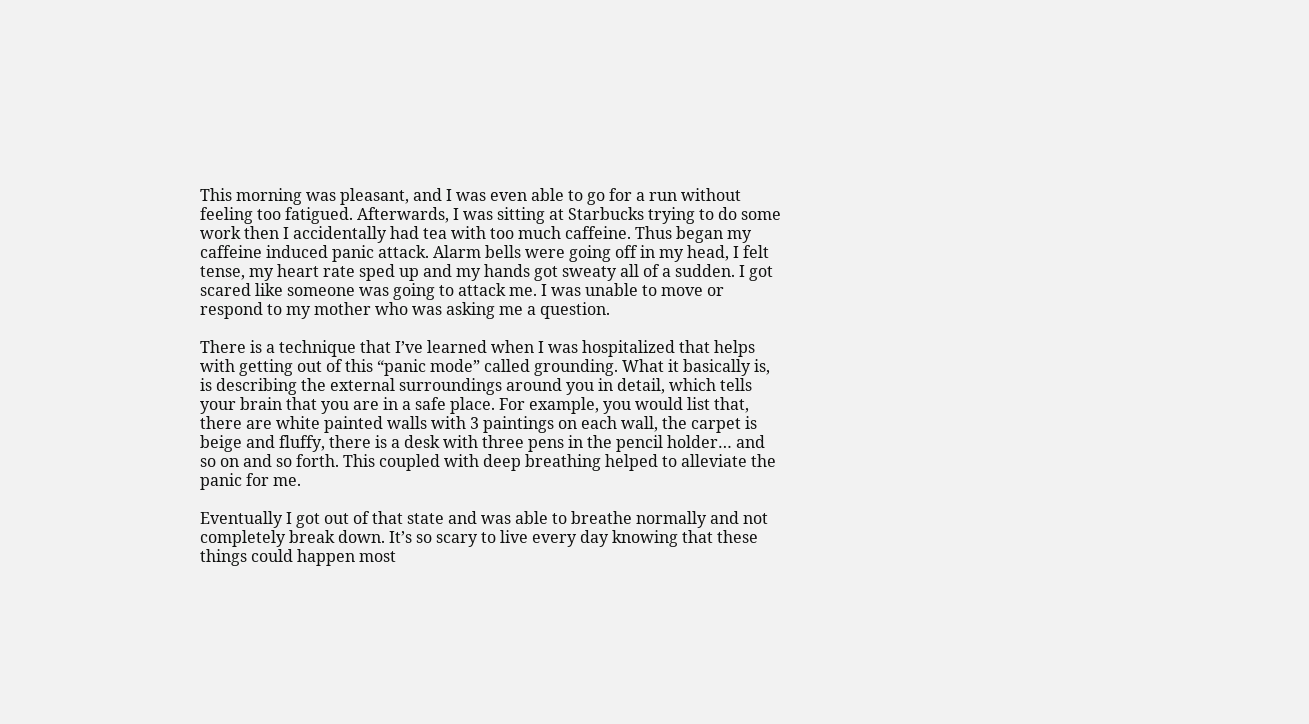This morning was pleasant, and I was even able to go for a run without feeling too fatigued. Afterwards, I was sitting at Starbucks trying to do some work then I accidentally had tea with too much caffeine. Thus began my caffeine induced panic attack. Alarm bells were going off in my head, I felt tense, my heart rate sped up and my hands got sweaty all of a sudden. I got scared like someone was going to attack me. I was unable to move or respond to my mother who was asking me a question.

There is a technique that I’ve learned when I was hospitalized that helps with getting out of this “panic mode” called grounding. What it basically is, is describing the external surroundings around you in detail, which tells your brain that you are in a safe place. For example, you would list that, there are white painted walls with 3 paintings on each wall, the carpet is beige and fluffy, there is a desk with three pens in the pencil holder… and so on and so forth. This coupled with deep breathing helped to alleviate the panic for me.

Eventually I got out of that state and was able to breathe normally and not completely break down. It’s so scary to live every day knowing that these things could happen most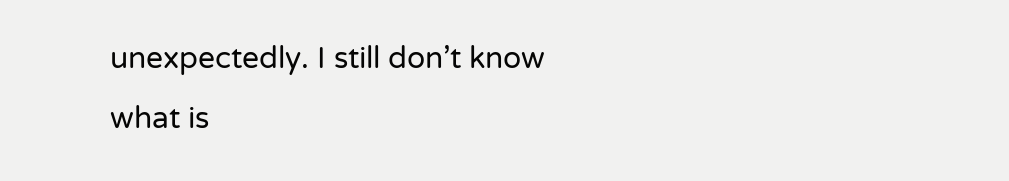unexpectedly. I still don’t know what is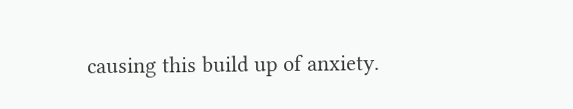causing this build up of anxiety.